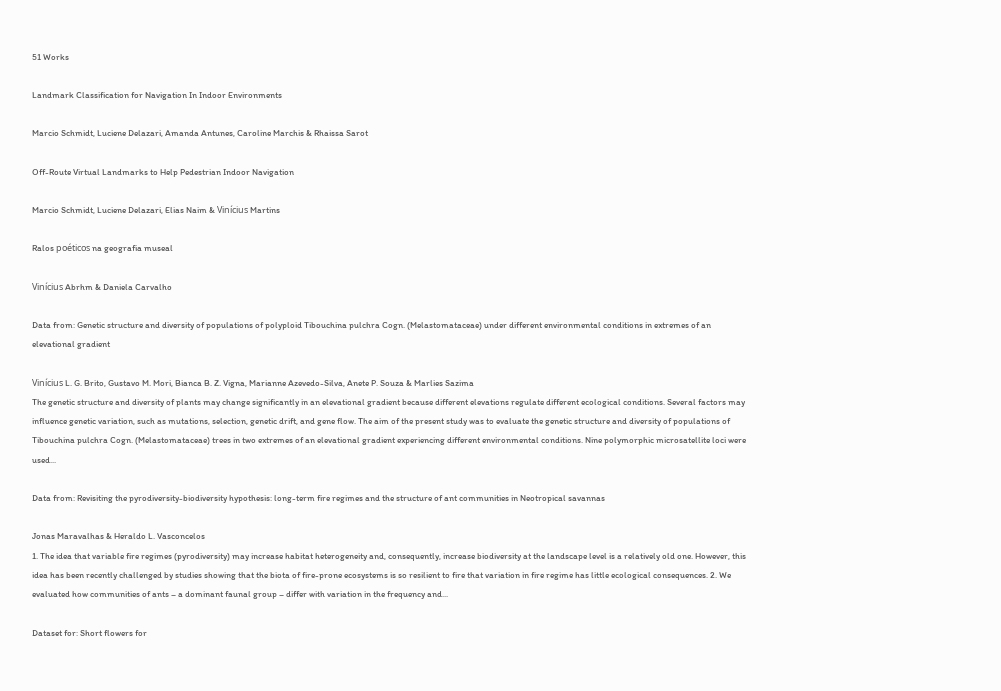51 Works

Landmark Classification for Navigation In Indoor Environments

Marcio Schmidt, Luciene Delazari, Amanda Antunes, Caroline Marchis & Rhaissa Sarot

Off-Route Virtual Landmarks to Help Pedestrian Indoor Navigation

Marcio Schmidt, Luciene Delazari, Elias Naim & Vinícius Martins

Ralos poéticos na geografia museal

Vinícius Abrhm & Daniela Carvalho

Data from: Genetic structure and diversity of populations of polyploid Tibouchina pulchra Cogn. (Melastomataceae) under different environmental conditions in extremes of an elevational gradient

Vinícius L. G. Brito, Gustavo M. Mori, Bianca B. Z. Vigna, Marianne Azevedo-Silva, Anete P. Souza & Marlies Sazima
The genetic structure and diversity of plants may change significantly in an elevational gradient because different elevations regulate different ecological conditions. Several factors may influence genetic variation, such as mutations, selection, genetic drift, and gene flow. The aim of the present study was to evaluate the genetic structure and diversity of populations of Tibouchina pulchra Cogn. (Melastomataceae) trees in two extremes of an elevational gradient experiencing different environmental conditions. Nine polymorphic microsatellite loci were used...

Data from: Revisiting the pyrodiversity-biodiversity hypothesis: long-term fire regimes and the structure of ant communities in Neotropical savannas

Jonas Maravalhas & Heraldo L. Vasconcelos
1. The idea that variable fire regimes (pyrodiversity) may increase habitat heterogeneity and, consequently, increase biodiversity at the landscape level is a relatively old one. However, this idea has been recently challenged by studies showing that the biota of fire-prone ecosystems is so resilient to fire that variation in fire regime has little ecological consequences. 2. We evaluated how communities of ants – a dominant faunal group – differ with variation in the frequency and...

Dataset for: Short flowers for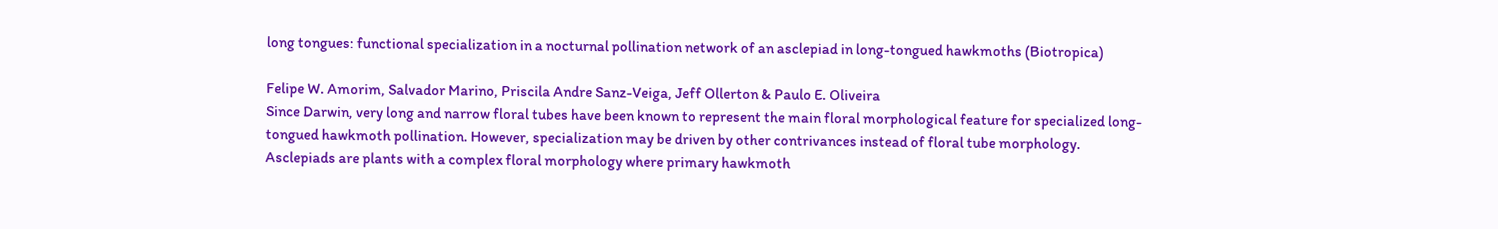long tongues: functional specialization in a nocturnal pollination network of an asclepiad in long-tongued hawkmoths (Biotropica)

Felipe W. Amorim, Salvador Marino, Priscila Andre Sanz-Veiga, Jeff Ollerton & Paulo E. Oliveira
Since Darwin, very long and narrow floral tubes have been known to represent the main floral morphological feature for specialized long-tongued hawkmoth pollination. However, specialization may be driven by other contrivances instead of floral tube morphology. Asclepiads are plants with a complex floral morphology where primary hawkmoth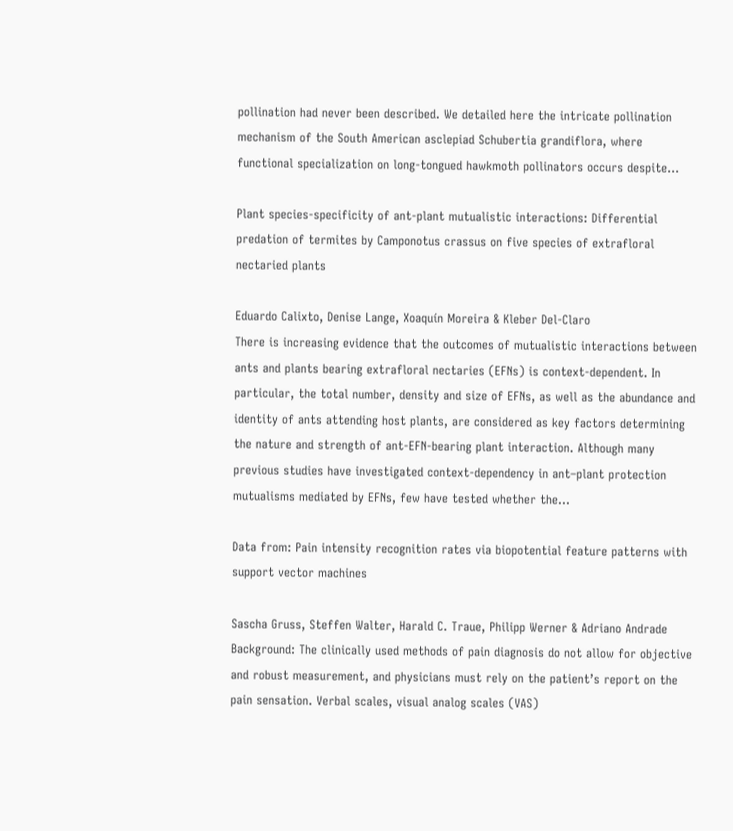pollination had never been described. We detailed here the intricate pollination mechanism of the South American asclepiad Schubertia grandiflora, where functional specialization on long-tongued hawkmoth pollinators occurs despite...

Plant species-specificity of ant-plant mutualistic interactions: Differential predation of termites by Camponotus crassus on five species of extrafloral nectaried plants

Eduardo Calixto, Denise Lange, Xoaquín Moreira & Kleber Del-Claro
There is increasing evidence that the outcomes of mutualistic interactions between ants and plants bearing extrafloral nectaries (EFNs) is context-dependent. In particular, the total number, density and size of EFNs, as well as the abundance and identity of ants attending host plants, are considered as key factors determining the nature and strength of ant-EFN-bearing plant interaction. Although many previous studies have investigated context-dependency in ant–plant protection mutualisms mediated by EFNs, few have tested whether the...

Data from: Pain intensity recognition rates via biopotential feature patterns with support vector machines

Sascha Gruss, Steffen Walter, Harald C. Traue, Philipp Werner & Adriano Andrade
Background: The clinically used methods of pain diagnosis do not allow for objective and robust measurement, and physicians must rely on the patient’s report on the pain sensation. Verbal scales, visual analog scales (VAS)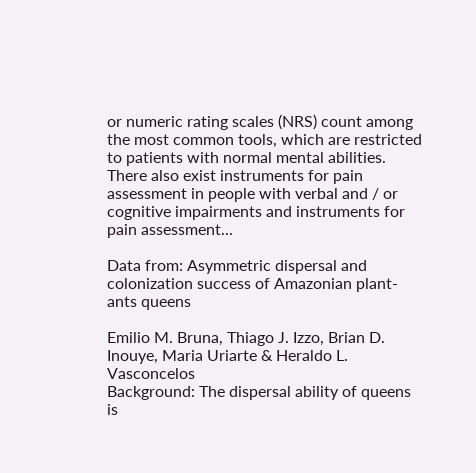or numeric rating scales (NRS) count among the most common tools, which are restricted to patients with normal mental abilities. There also exist instruments for pain assessment in people with verbal and / or cognitive impairments and instruments for pain assessment...

Data from: Asymmetric dispersal and colonization success of Amazonian plant-ants queens

Emilio M. Bruna, Thiago J. Izzo, Brian D. Inouye, Maria Uriarte & Heraldo L. Vasconcelos
Background: The dispersal ability of queens is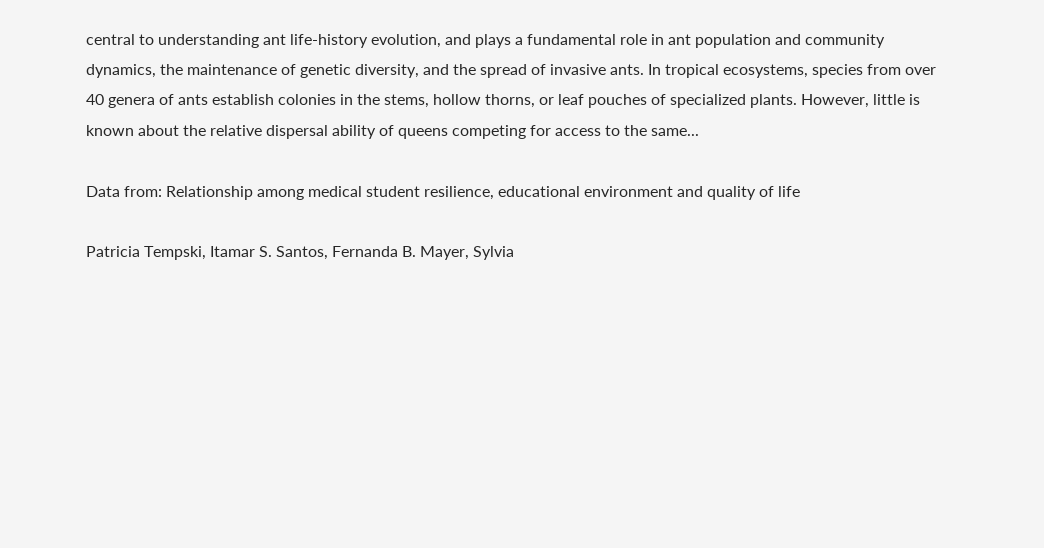central to understanding ant life-history evolution, and plays a fundamental role in ant population and community dynamics, the maintenance of genetic diversity, and the spread of invasive ants. In tropical ecosystems, species from over 40 genera of ants establish colonies in the stems, hollow thorns, or leaf pouches of specialized plants. However, little is known about the relative dispersal ability of queens competing for access to the same...

Data from: Relationship among medical student resilience, educational environment and quality of life

Patricia Tempski, Itamar S. Santos, Fernanda B. Mayer, Sylvia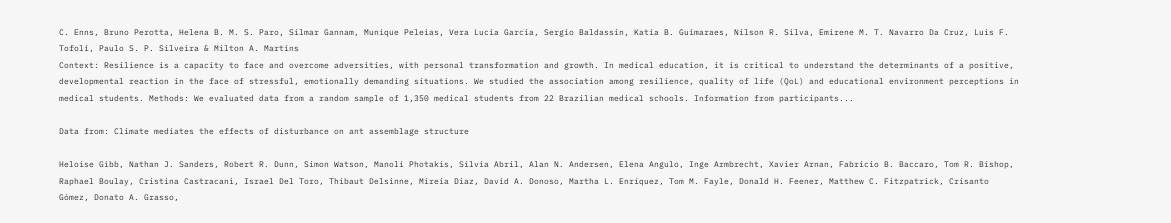C. Enns, Bruno Perotta, Helena B. M. S. Paro, Silmar Gannam, Munique Peleias, Vera Lucia Garcia, Sergio Baldassin, Katia B. Guimaraes, Nilson R. Silva, Emirene M. T. Navarro Da Cruz, Luis F. Tofoli, Paulo S. P. Silveira & Milton A. Martins
Context: Resilience is a capacity to face and overcome adversities, with personal transformation and growth. In medical education, it is critical to understand the determinants of a positive, developmental reaction in the face of stressful, emotionally demanding situations. We studied the association among resilience, quality of life (QoL) and educational environment perceptions in medical students. Methods: We evaluated data from a random sample of 1,350 medical students from 22 Brazilian medical schools. Information from participants...

Data from: Climate mediates the effects of disturbance on ant assemblage structure

Heloise Gibb, Nathan J. Sanders, Robert R. Dunn, Simon Watson, Manoli Photakis, Silvia Abril, Alan N. Andersen, Elena Angulo, Inge Armbrecht, Xavier Arnan, Fabricio B. Baccaro, Tom R. Bishop, Raphael Boulay, Cristina Castracani, Israel Del Toro, Thibaut Delsinne, Mireia Diaz, David A. Donoso, Martha L. Enríquez, Tom M. Fayle, Donald H. Feener, Matthew C. Fitzpatrick, Crisanto Gómez, Donato A. Grasso,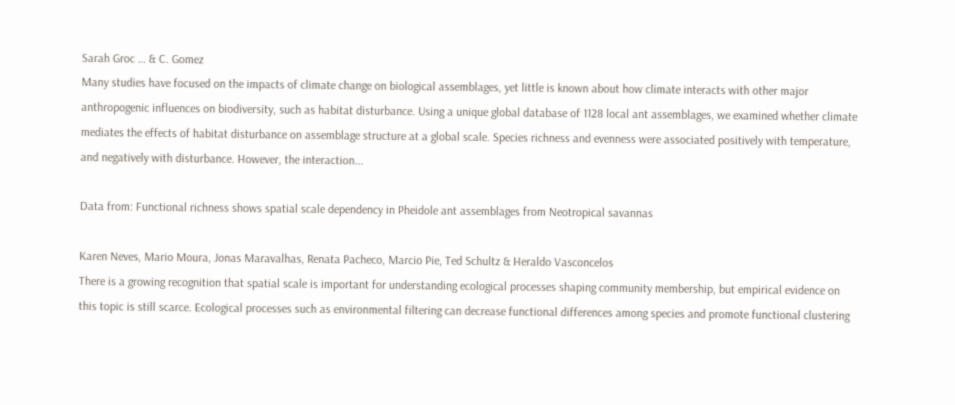Sarah Groc … & C. Gomez
Many studies have focused on the impacts of climate change on biological assemblages, yet little is known about how climate interacts with other major anthropogenic influences on biodiversity, such as habitat disturbance. Using a unique global database of 1128 local ant assemblages, we examined whether climate mediates the effects of habitat disturbance on assemblage structure at a global scale. Species richness and evenness were associated positively with temperature, and negatively with disturbance. However, the interaction...

Data from: Functional richness shows spatial scale dependency in Pheidole ant assemblages from Neotropical savannas

Karen Neves, Mario Moura, Jonas Maravalhas, Renata Pacheco, Marcio Pie, Ted Schultz & Heraldo Vasconcelos
There is a growing recognition that spatial scale is important for understanding ecological processes shaping community membership, but empirical evidence on this topic is still scarce. Ecological processes such as environmental filtering can decrease functional differences among species and promote functional clustering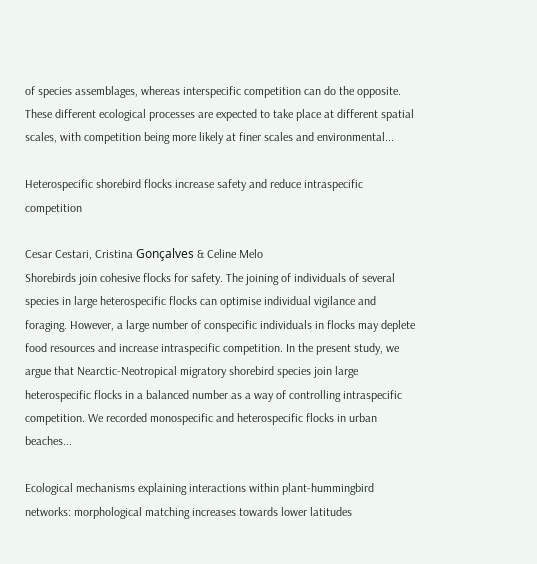of species assemblages, whereas interspecific competition can do the opposite. These different ecological processes are expected to take place at different spatial scales, with competition being more likely at finer scales and environmental...

Heterospecific shorebird flocks increase safety and reduce intraspecific competition

Cesar Cestari, Cristina Gonçalves & Celine Melo
Shorebirds join cohesive flocks for safety. The joining of individuals of several species in large heterospecific flocks can optimise individual vigilance and foraging. However, a large number of conspecific individuals in flocks may deplete food resources and increase intraspecific competition. In the present study, we argue that Nearctic-Neotropical migratory shorebird species join large heterospecific flocks in a balanced number as a way of controlling intraspecific competition. We recorded monospecific and heterospecific flocks in urban beaches...

Ecological mechanisms explaining interactions within plant-hummingbird networks: morphological matching increases towards lower latitudes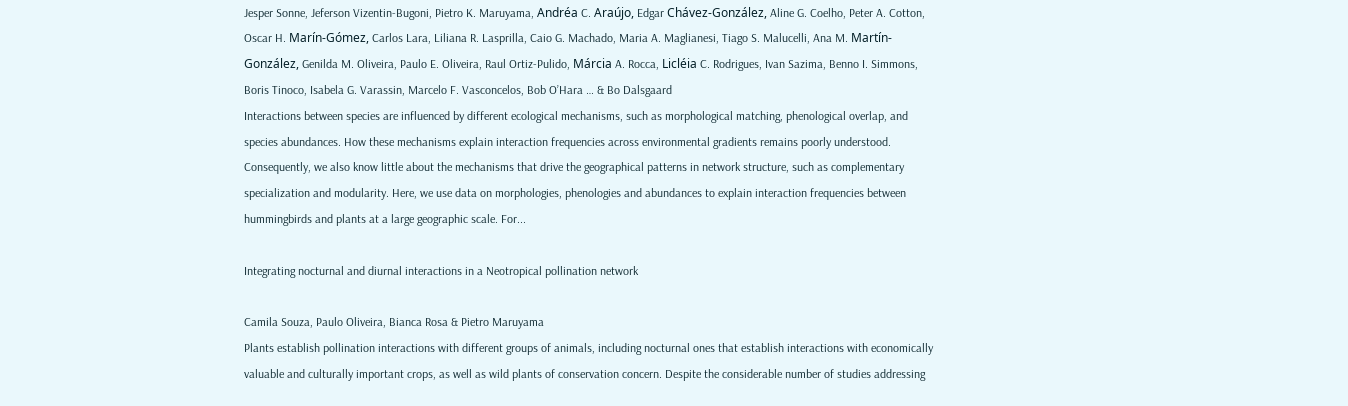Jesper Sonne, Jeferson Vizentin-Bugoni, Pietro K. Maruyama, Andréa C. Araújo, Edgar Chávez-González, Aline G. Coelho, Peter A. Cotton, Oscar H. Marín-Gómez, Carlos Lara, Liliana R. Lasprilla, Caio G. Machado, Maria A. Maglianesi, Tiago S. Malucelli, Ana M. Martín-González, Genilda M. Oliveira, Paulo E. Oliveira, Raul Ortiz-Pulido, Márcia A. Rocca, Licléia C. Rodrigues, Ivan Sazima, Benno I. Simmons, Boris Tinoco, Isabela G. Varassin, Marcelo F. Vasconcelos, Bob O’Hara … & Bo Dalsgaard
Interactions between species are influenced by different ecological mechanisms, such as morphological matching, phenological overlap, and species abundances. How these mechanisms explain interaction frequencies across environmental gradients remains poorly understood. Consequently, we also know little about the mechanisms that drive the geographical patterns in network structure, such as complementary specialization and modularity. Here, we use data on morphologies, phenologies and abundances to explain interaction frequencies between hummingbirds and plants at a large geographic scale. For...

Integrating nocturnal and diurnal interactions in a Neotropical pollination network

Camila Souza, Paulo Oliveira, Bianca Rosa & Pietro Maruyama
Plants establish pollination interactions with different groups of animals, including nocturnal ones that establish interactions with economically valuable and culturally important crops, as well as wild plants of conservation concern. Despite the considerable number of studies addressing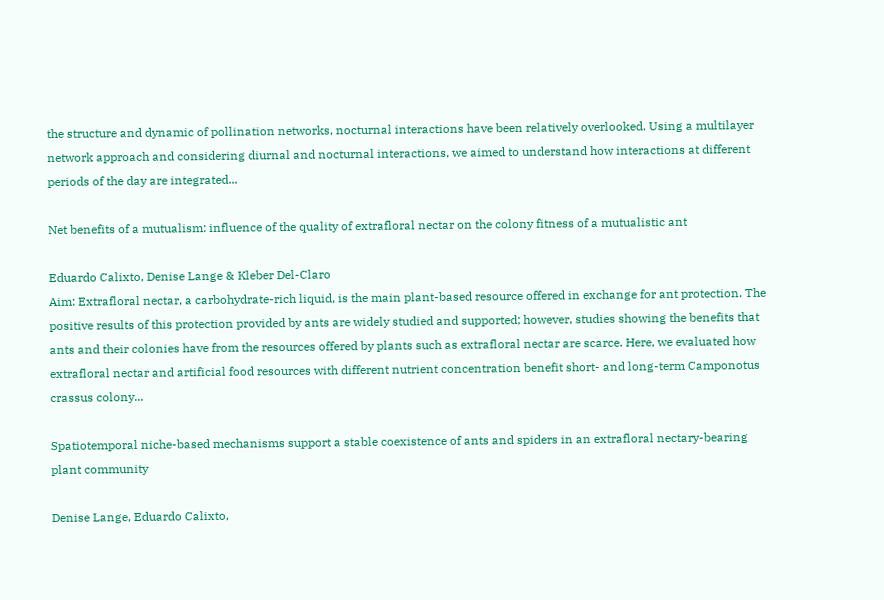the structure and dynamic of pollination networks, nocturnal interactions have been relatively overlooked. Using a multilayer network approach and considering diurnal and nocturnal interactions, we aimed to understand how interactions at different periods of the day are integrated...

Net benefits of a mutualism: influence of the quality of extrafloral nectar on the colony fitness of a mutualistic ant

Eduardo Calixto, Denise Lange & Kleber Del-Claro
Aim: Extrafloral nectar, a carbohydrate-rich liquid, is the main plant-based resource offered in exchange for ant protection. The positive results of this protection provided by ants are widely studied and supported; however, studies showing the benefits that ants and their colonies have from the resources offered by plants such as extrafloral nectar are scarce. Here, we evaluated how extrafloral nectar and artificial food resources with different nutrient concentration benefit short- and long-term Camponotus crassus colony...

Spatiotemporal niche-based mechanisms support a stable coexistence of ants and spiders in an extrafloral nectary-bearing plant community

Denise Lange, Eduardo Calixto,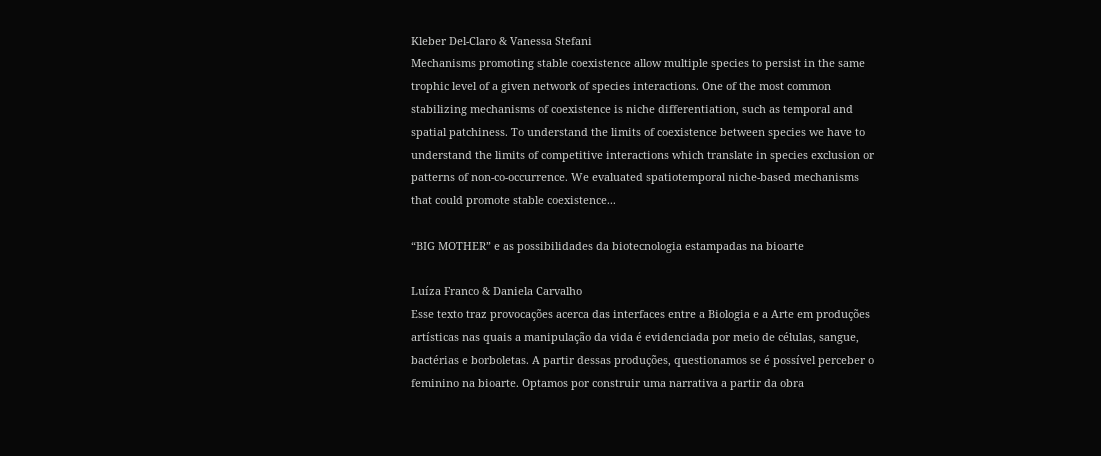Kleber Del-Claro & Vanessa Stefani
Mechanisms promoting stable coexistence allow multiple species to persist in the same trophic level of a given network of species interactions. One of the most common stabilizing mechanisms of coexistence is niche differentiation, such as temporal and spatial patchiness. To understand the limits of coexistence between species we have to understand the limits of competitive interactions which translate in species exclusion or patterns of non-co-occurrence. We evaluated spatiotemporal niche-based mechanisms that could promote stable coexistence...

“BIG MOTHER” e as possibilidades da biotecnologia estampadas na bioarte

Luíza Franco & Daniela Carvalho
Esse texto traz provocações acerca das interfaces entre a Biologia e a Arte em produções artísticas nas quais a manipulação da vida é evidenciada por meio de células, sangue, bactérias e borboletas. A partir dessas produções, questionamos se é possível perceber o feminino na bioarte. Optamos por construir uma narrativa a partir da obra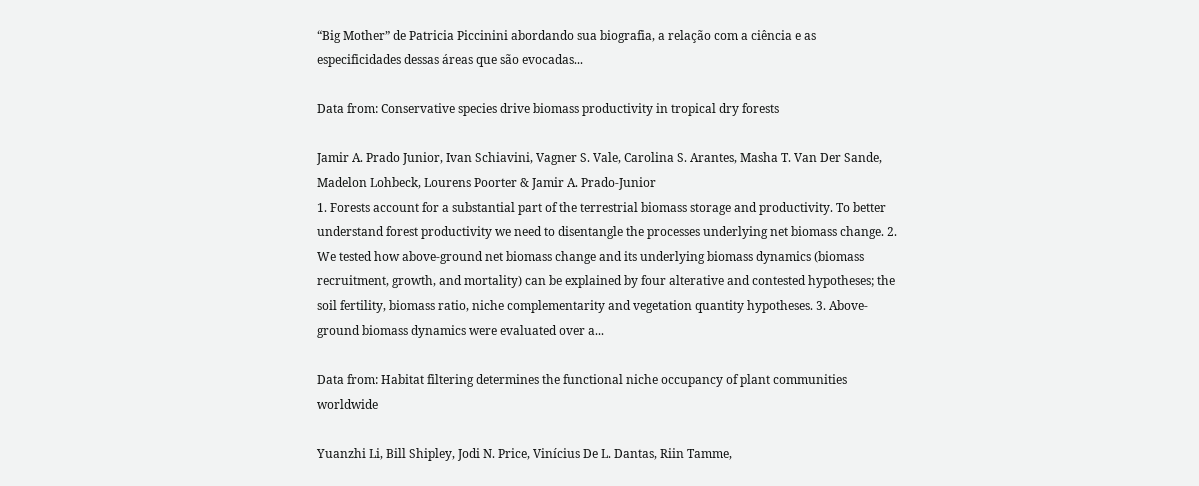“Big Mother” de Patricia Piccinini abordando sua biografia, a relação com a ciência e as especificidades dessas áreas que são evocadas...

Data from: Conservative species drive biomass productivity in tropical dry forests

Jamir A. Prado Junior, Ivan Schiavini, Vagner S. Vale, Carolina S. Arantes, Masha T. Van Der Sande, Madelon Lohbeck, Lourens Poorter & Jamir A. Prado-Junior
1. Forests account for a substantial part of the terrestrial biomass storage and productivity. To better understand forest productivity we need to disentangle the processes underlying net biomass change. 2. We tested how above-ground net biomass change and its underlying biomass dynamics (biomass recruitment, growth, and mortality) can be explained by four alterative and contested hypotheses; the soil fertility, biomass ratio, niche complementarity and vegetation quantity hypotheses. 3. Above-ground biomass dynamics were evaluated over a...

Data from: Habitat filtering determines the functional niche occupancy of plant communities worldwide

Yuanzhi Li, Bill Shipley, Jodi N. Price, Vinícius De L. Dantas, Riin Tamme,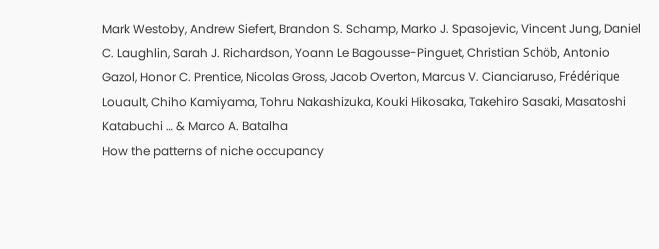Mark Westoby, Andrew Siefert, Brandon S. Schamp, Marko J. Spasojevic, Vincent Jung, Daniel C. Laughlin, Sarah J. Richardson, Yoann Le Bagousse-Pinguet, Christian Schöb, Antonio Gazol, Honor C. Prentice, Nicolas Gross, Jacob Overton, Marcus V. Cianciaruso, Frédérique Louault, Chiho Kamiyama, Tohru Nakashizuka, Kouki Hikosaka, Takehiro Sasaki, Masatoshi Katabuchi … & Marco A. Batalha
How the patterns of niche occupancy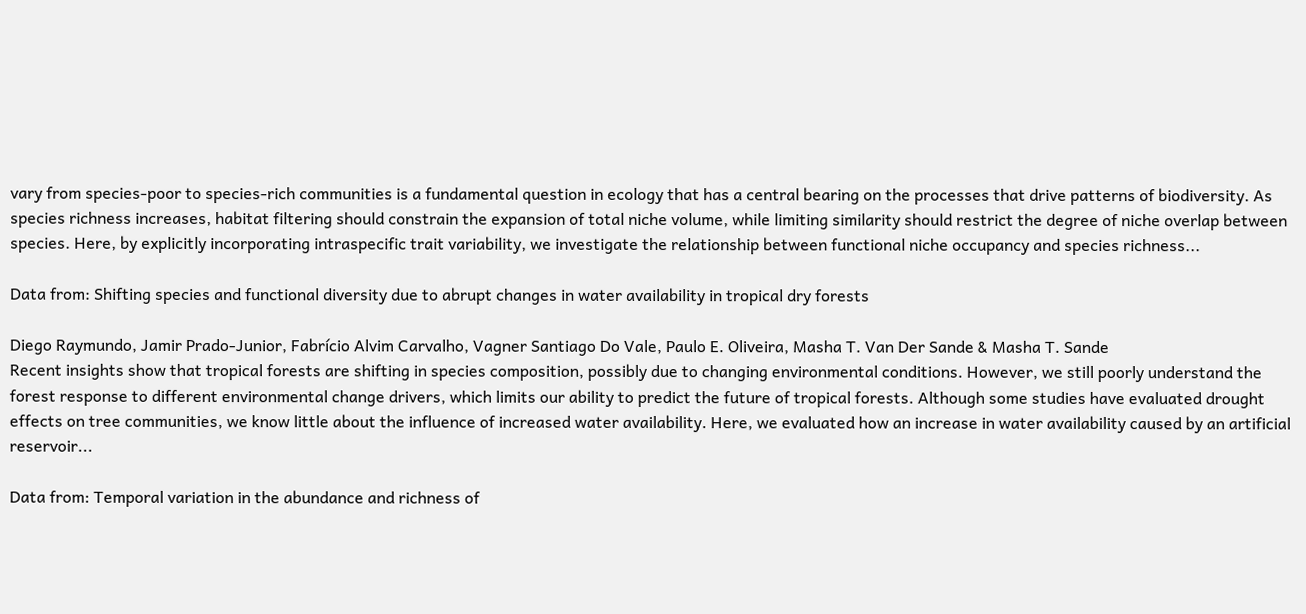vary from species-poor to species-rich communities is a fundamental question in ecology that has a central bearing on the processes that drive patterns of biodiversity. As species richness increases, habitat filtering should constrain the expansion of total niche volume, while limiting similarity should restrict the degree of niche overlap between species. Here, by explicitly incorporating intraspecific trait variability, we investigate the relationship between functional niche occupancy and species richness...

Data from: Shifting species and functional diversity due to abrupt changes in water availability in tropical dry forests

Diego Raymundo, Jamir Prado-Junior, Fabrício Alvim Carvalho, Vagner Santiago Do Vale, Paulo E. Oliveira, Masha T. Van Der Sande & Masha T. Sande
Recent insights show that tropical forests are shifting in species composition, possibly due to changing environmental conditions. However, we still poorly understand the forest response to different environmental change drivers, which limits our ability to predict the future of tropical forests. Although some studies have evaluated drought effects on tree communities, we know little about the influence of increased water availability. Here, we evaluated how an increase in water availability caused by an artificial reservoir...

Data from: Temporal variation in the abundance and richness of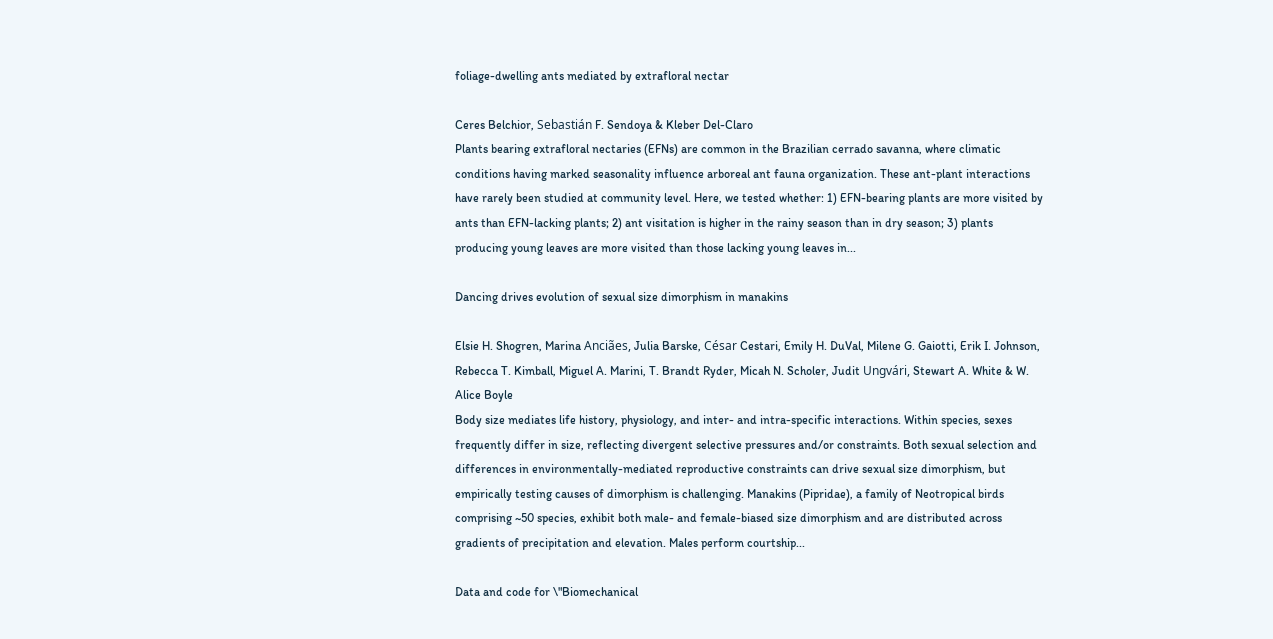foliage-dwelling ants mediated by extrafloral nectar

Ceres Belchior, Sebastián F. Sendoya & Kleber Del-Claro
Plants bearing extrafloral nectaries (EFNs) are common in the Brazilian cerrado savanna, where climatic conditions having marked seasonality influence arboreal ant fauna organization. These ant-plant interactions have rarely been studied at community level. Here, we tested whether: 1) EFN-bearing plants are more visited by ants than EFN-lacking plants; 2) ant visitation is higher in the rainy season than in dry season; 3) plants producing young leaves are more visited than those lacking young leaves in...

Dancing drives evolution of sexual size dimorphism in manakins

Elsie H. Shogren, Marina Anciães, Julia Barske, César Cestari, Emily H. DuVal, Milene G. Gaiotti, Erik I. Johnson, Rebecca T. Kimball, Miguel A. Marini, T. Brandt Ryder, Micah N. Scholer, Judit Ungvári, Stewart A. White & W. Alice Boyle
Body size mediates life history, physiology, and inter- and intra-specific interactions. Within species, sexes frequently differ in size, reflecting divergent selective pressures and/or constraints. Both sexual selection and differences in environmentally-mediated reproductive constraints can drive sexual size dimorphism, but empirically testing causes of dimorphism is challenging. Manakins (Pipridae), a family of Neotropical birds comprising ~50 species, exhibit both male- and female-biased size dimorphism and are distributed across gradients of precipitation and elevation. Males perform courtship...

Data and code for \"Biomechanical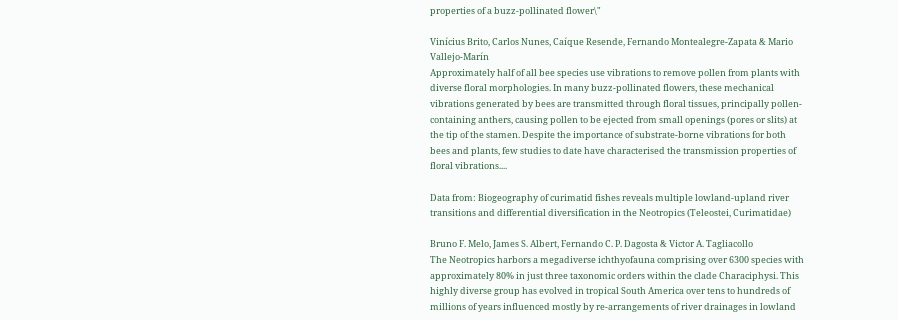properties of a buzz-pollinated flower\"

Vinícius Brito, Carlos Nunes, Caíque Resende, Fernando Montealegre-Zapata & Mario Vallejo-Marín
Approximately half of all bee species use vibrations to remove pollen from plants with diverse floral morphologies. In many buzz-pollinated flowers, these mechanical vibrations generated by bees are transmitted through floral tissues, principally pollen-containing anthers, causing pollen to be ejected from small openings (pores or slits) at the tip of the stamen. Despite the importance of substrate-borne vibrations for both bees and plants, few studies to date have characterised the transmission properties of floral vibrations....

Data from: Biogeography of curimatid fishes reveals multiple lowland-upland river transitions and differential diversification in the Neotropics (Teleostei, Curimatidae)

Bruno F. Melo, James S. Albert, Fernando C. P. Dagosta & Victor A. Tagliacollo
The Neotropics harbors a megadiverse ichthyofauna comprising over 6300 species with approximately 80% in just three taxonomic orders within the clade Characiphysi. This highly diverse group has evolved in tropical South America over tens to hundreds of millions of years influenced mostly by re‐arrangements of river drainages in lowland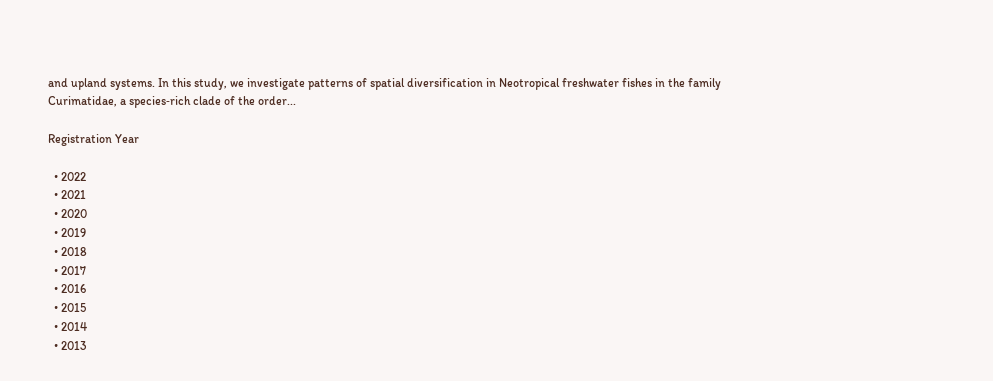and upland systems. In this study, we investigate patterns of spatial diversification in Neotropical freshwater fishes in the family Curimatidae, a species‐rich clade of the order...

Registration Year

  • 2022
  • 2021
  • 2020
  • 2019
  • 2018
  • 2017
  • 2016
  • 2015
  • 2014
  • 2013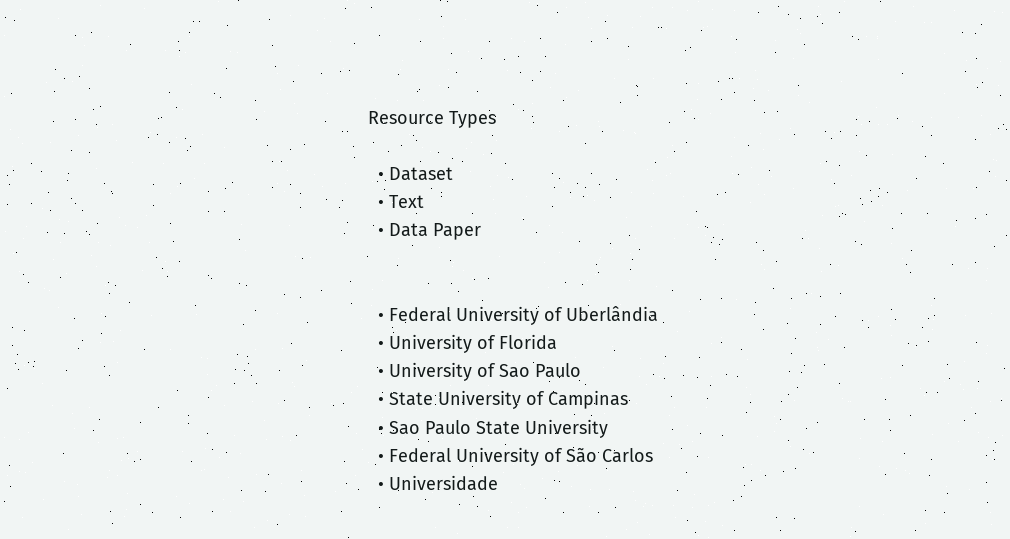Resource Types

  • Dataset
  • Text
  • Data Paper


  • Federal University of Uberlândia
  • University of Florida
  • University of Sao Paulo
  • State University of Campinas
  • Sao Paulo State University
  • Federal University of São Carlos
  • Universidade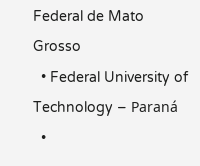Federal de Mato Grosso
  • Federal University of Technology – Paraná
  •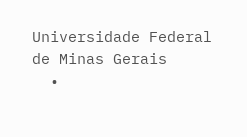Universidade Federal de Minas Gerais
  •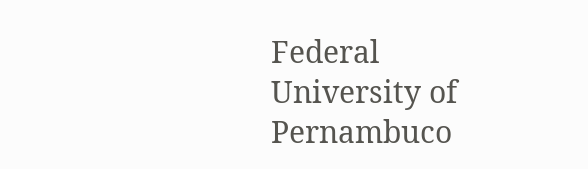Federal University of Pernambuco